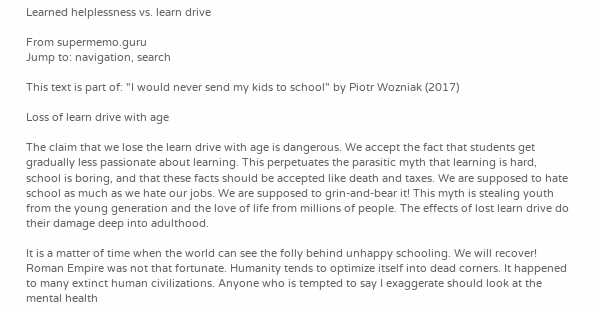Learned helplessness vs. learn drive

From supermemo.guru
Jump to: navigation, search

This text is part of: "I would never send my kids to school" by Piotr Wozniak (2017)

Loss of learn drive with age

The claim that we lose the learn drive with age is dangerous. We accept the fact that students get gradually less passionate about learning. This perpetuates the parasitic myth that learning is hard, school is boring, and that these facts should be accepted like death and taxes. We are supposed to hate school as much as we hate our jobs. We are supposed to grin-and-bear it! This myth is stealing youth from the young generation and the love of life from millions of people. The effects of lost learn drive do their damage deep into adulthood.

It is a matter of time when the world can see the folly behind unhappy schooling. We will recover! Roman Empire was not that fortunate. Humanity tends to optimize itself into dead corners. It happened to many extinct human civilizations. Anyone who is tempted to say I exaggerate should look at the mental health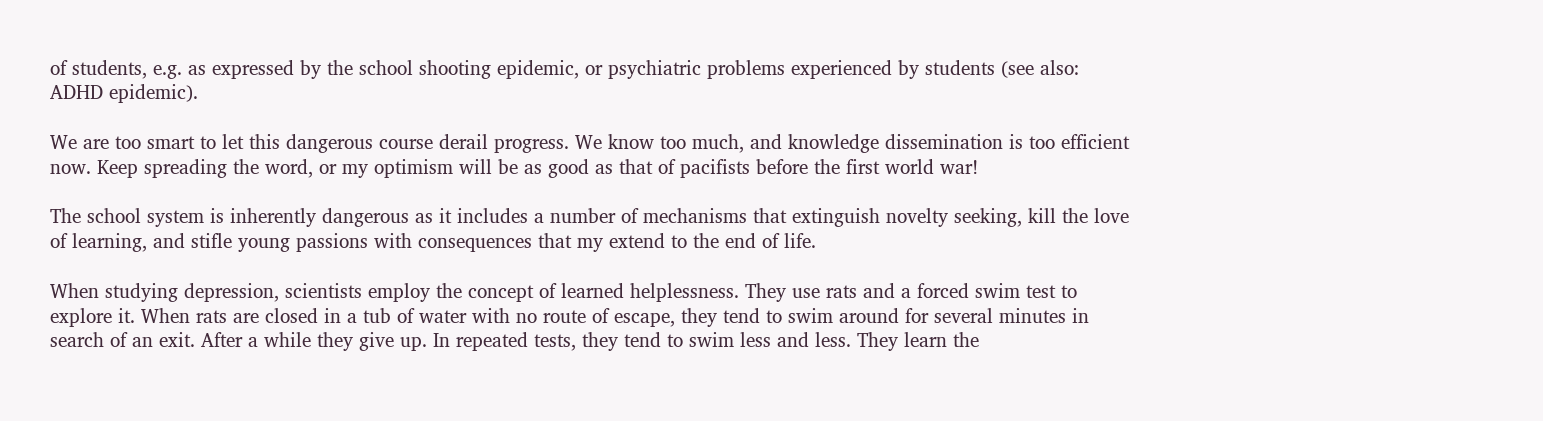of students, e.g. as expressed by the school shooting epidemic, or psychiatric problems experienced by students (see also: ADHD epidemic).

We are too smart to let this dangerous course derail progress. We know too much, and knowledge dissemination is too efficient now. Keep spreading the word, or my optimism will be as good as that of pacifists before the first world war!

The school system is inherently dangerous as it includes a number of mechanisms that extinguish novelty seeking, kill the love of learning, and stifle young passions with consequences that my extend to the end of life.

When studying depression, scientists employ the concept of learned helplessness. They use rats and a forced swim test to explore it. When rats are closed in a tub of water with no route of escape, they tend to swim around for several minutes in search of an exit. After a while they give up. In repeated tests, they tend to swim less and less. They learn the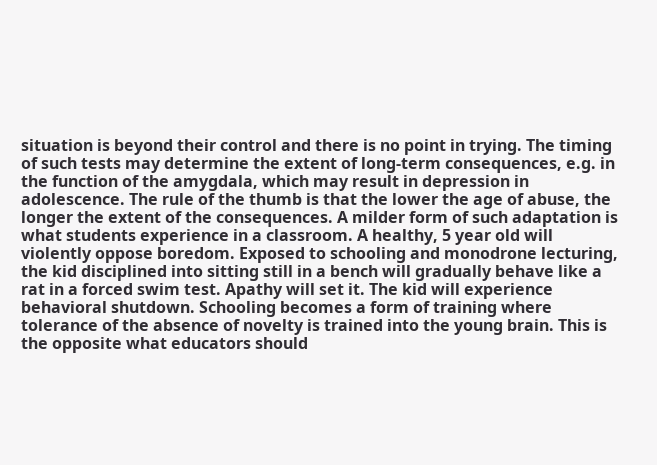situation is beyond their control and there is no point in trying. The timing of such tests may determine the extent of long-term consequences, e.g. in the function of the amygdala, which may result in depression in adolescence. The rule of the thumb is that the lower the age of abuse, the longer the extent of the consequences. A milder form of such adaptation is what students experience in a classroom. A healthy, 5 year old will violently oppose boredom. Exposed to schooling and monodrone lecturing, the kid disciplined into sitting still in a bench will gradually behave like a rat in a forced swim test. Apathy will set it. The kid will experience behavioral shutdown. Schooling becomes a form of training where tolerance of the absence of novelty is trained into the young brain. This is the opposite what educators should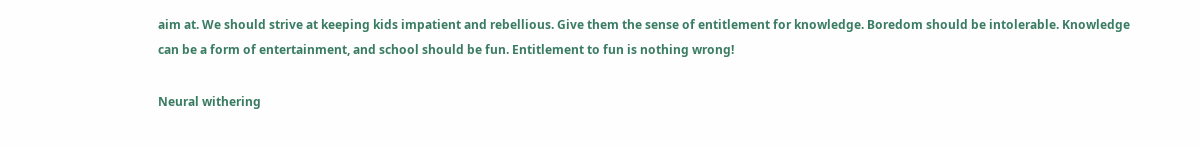aim at. We should strive at keeping kids impatient and rebellious. Give them the sense of entitlement for knowledge. Boredom should be intolerable. Knowledge can be a form of entertainment, and school should be fun. Entitlement to fun is nothing wrong!

Neural withering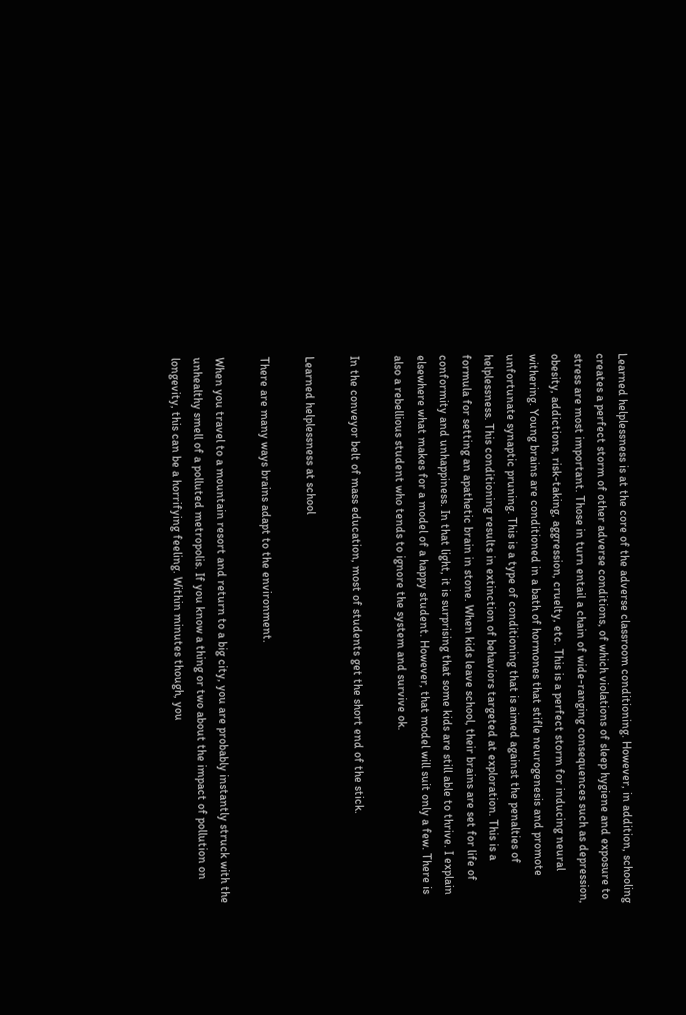Learned helplessness is at the core of the adverse classroom conditioning. However, in addition, schooling creates a perfect storm of other adverse conditions, of which violations of sleep hygiene and exposure to stress are most important. Those in turn entail a chain of wide-ranging consequences such as depression, obesity, addictions, risk-taking, aggression, cruelty, etc. This is a perfect storm for inducing neural withering. Young brains are conditioned in a bath of hormones that stifle neurogenesis and promote unfortunate synaptic pruning. This is a type of conditioning that is aimed against the penalties of helplessness. This conditioning results in extinction of behaviors targeted at exploration. This is a formula for setting an apathetic brain in stone. When kids leave school, their brains are set for life of conformity and unhappiness. In that light, it is surprising that some kids are still able to thrive. I explain elsewhere what makes for a model of a happy student. However, that model will suit only a few. There is also a rebellious student who tends to ignore the system and survive ok.

In the conveyor belt of mass education, most of students get the short end of the stick.

Learned helplessness at school

There are many ways brains adapt to the environment.

When you travel to a mountain resort and return to a big city, you are probably instantly struck with the unhealthy smell of a polluted metropolis. If you know a thing or two about the impact of pollution on longevity, this can be a horrifying feeling. Within minutes though, you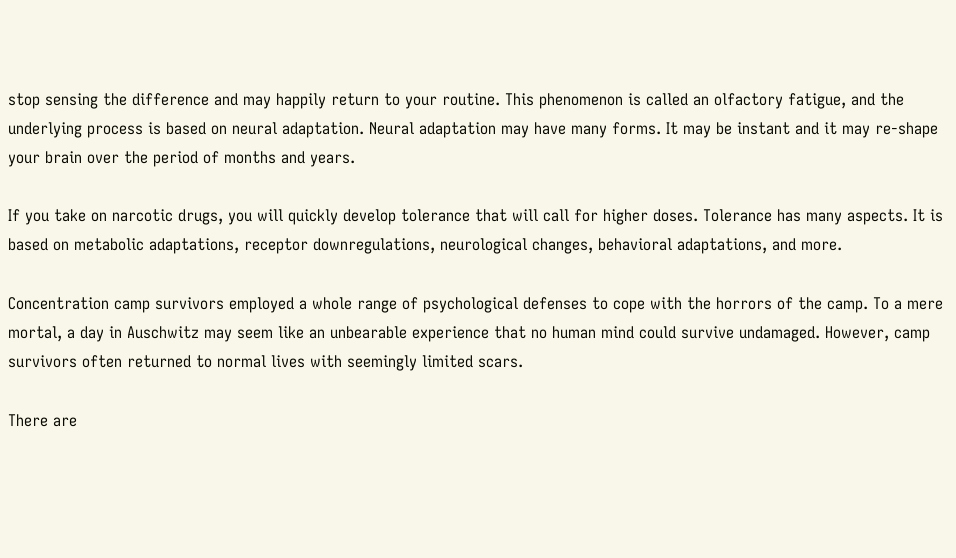stop sensing the difference and may happily return to your routine. This phenomenon is called an olfactory fatigue, and the underlying process is based on neural adaptation. Neural adaptation may have many forms. It may be instant and it may re-shape your brain over the period of months and years.

If you take on narcotic drugs, you will quickly develop tolerance that will call for higher doses. Tolerance has many aspects. It is based on metabolic adaptations, receptor downregulations, neurological changes, behavioral adaptations, and more.

Concentration camp survivors employed a whole range of psychological defenses to cope with the horrors of the camp. To a mere mortal, a day in Auschwitz may seem like an unbearable experience that no human mind could survive undamaged. However, camp survivors often returned to normal lives with seemingly limited scars.

There are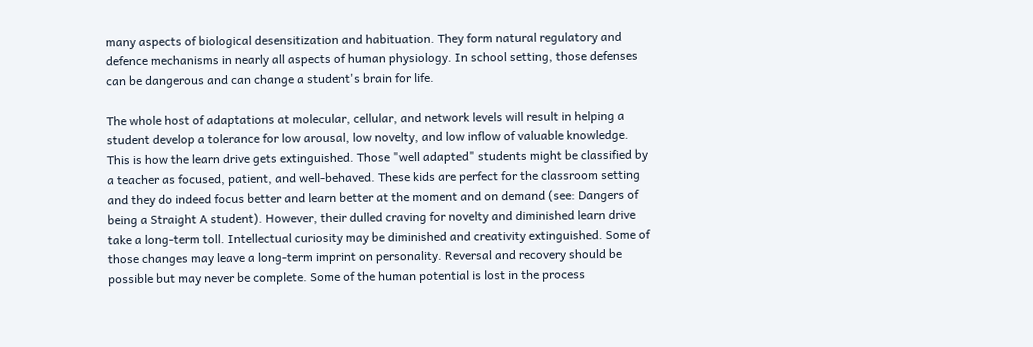many aspects of biological desensitization and habituation. They form natural regulatory and defence mechanisms in nearly all aspects of human physiology. In school setting, those defenses can be dangerous and can change a student's brain for life.

The whole host of adaptations at molecular, cellular, and network levels will result in helping a student develop a tolerance for low arousal, low novelty, and low inflow of valuable knowledge. This is how the learn drive gets extinguished. Those "well adapted" students might be classified by a teacher as focused, patient, and well-behaved. These kids are perfect for the classroom setting and they do indeed focus better and learn better at the moment and on demand (see: Dangers of being a Straight A student). However, their dulled craving for novelty and diminished learn drive take a long-term toll. Intellectual curiosity may be diminished and creativity extinguished. Some of those changes may leave a long-term imprint on personality. Reversal and recovery should be possible but may never be complete. Some of the human potential is lost in the process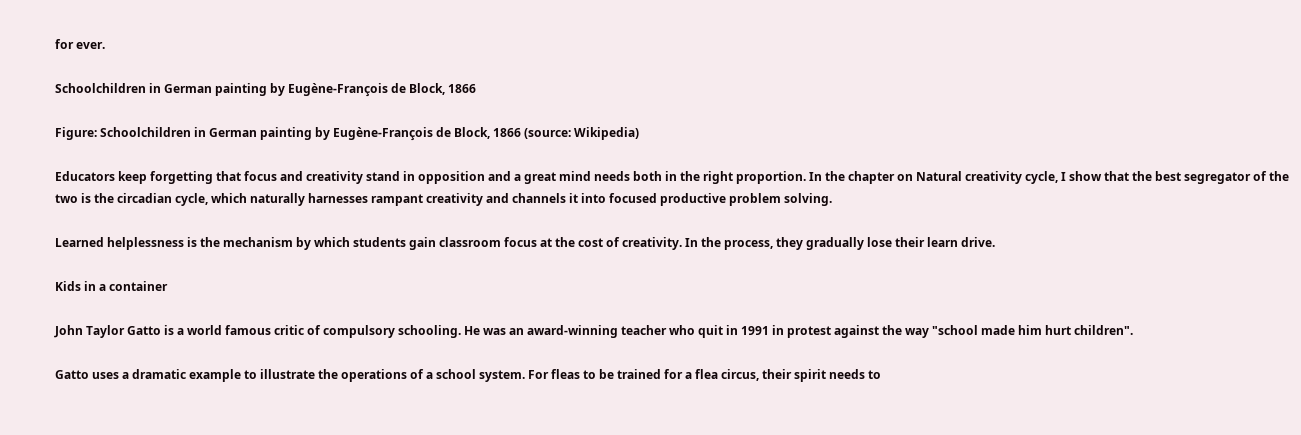for ever.

Schoolchildren in German painting by Eugène-François de Block, 1866

Figure: Schoolchildren in German painting by Eugène-François de Block, 1866 (source: Wikipedia)

Educators keep forgetting that focus and creativity stand in opposition and a great mind needs both in the right proportion. In the chapter on Natural creativity cycle, I show that the best segregator of the two is the circadian cycle, which naturally harnesses rampant creativity and channels it into focused productive problem solving.

Learned helplessness is the mechanism by which students gain classroom focus at the cost of creativity. In the process, they gradually lose their learn drive.

Kids in a container

John Taylor Gatto is a world famous critic of compulsory schooling. He was an award-winning teacher who quit in 1991 in protest against the way "school made him hurt children".

Gatto uses a dramatic example to illustrate the operations of a school system. For fleas to be trained for a flea circus, their spirit needs to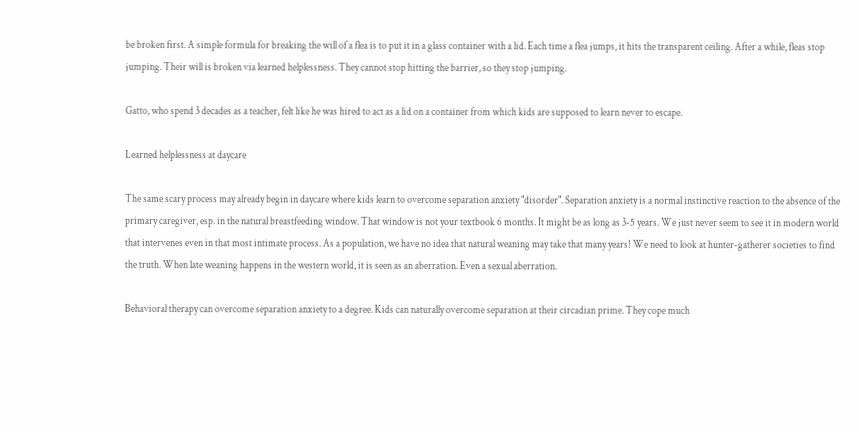be broken first. A simple formula for breaking the will of a flea is to put it in a glass container with a lid. Each time a flea jumps, it hits the transparent ceiling. After a while, fleas stop jumping. Their will is broken via learned helplessness. They cannot stop hitting the barrier, so they stop jumping.

Gatto, who spend 3 decades as a teacher, felt like he was hired to act as a lid on a container from which kids are supposed to learn never to escape.

Learned helplessness at daycare

The same scary process may already begin in daycare where kids learn to overcome separation anxiety "disorder". Separation anxiety is a normal instinctive reaction to the absence of the primary caregiver, esp. in the natural breastfeeding window. That window is not your textbook 6 months. It might be as long as 3-5 years. We just never seem to see it in modern world that intervenes even in that most intimate process. As a population, we have no idea that natural weaning may take that many years! We need to look at hunter-gatherer societies to find the truth. When late weaning happens in the western world, it is seen as an aberration. Even a sexual aberration.

Behavioral therapy can overcome separation anxiety to a degree. Kids can naturally overcome separation at their circadian prime. They cope much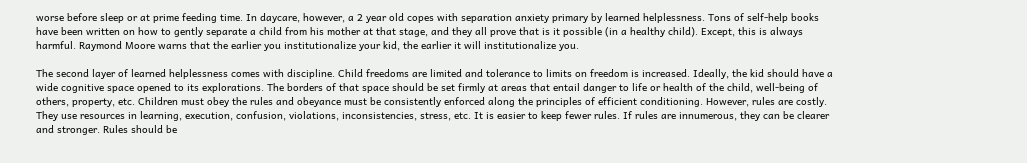worse before sleep or at prime feeding time. In daycare, however, a 2 year old copes with separation anxiety primary by learned helplessness. Tons of self-help books have been written on how to gently separate a child from his mother at that stage, and they all prove that is it possible (in a healthy child). Except, this is always harmful. Raymond Moore warns that the earlier you institutionalize your kid, the earlier it will institutionalize you.

The second layer of learned helplessness comes with discipline. Child freedoms are limited and tolerance to limits on freedom is increased. Ideally, the kid should have a wide cognitive space opened to its explorations. The borders of that space should be set firmly at areas that entail danger to life or health of the child, well-being of others, property, etc. Children must obey the rules and obeyance must be consistently enforced along the principles of efficient conditioning. However, rules are costly. They use resources in learning, execution, confusion, violations, inconsistencies, stress, etc. It is easier to keep fewer rules. If rules are innumerous, they can be clearer and stronger. Rules should be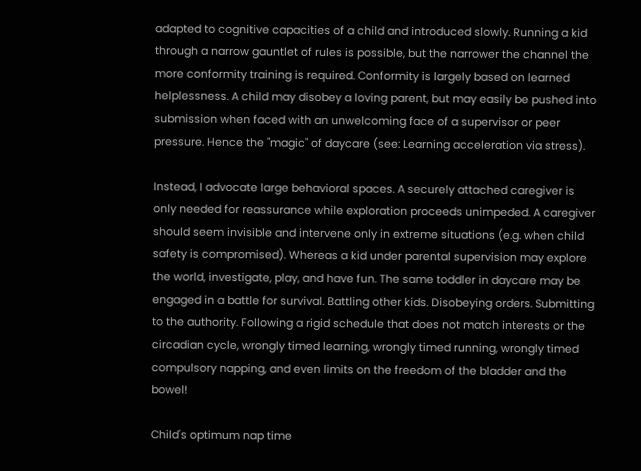adapted to cognitive capacities of a child and introduced slowly. Running a kid through a narrow gauntlet of rules is possible, but the narrower the channel the more conformity training is required. Conformity is largely based on learned helplessness. A child may disobey a loving parent, but may easily be pushed into submission when faced with an unwelcoming face of a supervisor or peer pressure. Hence the "magic" of daycare (see: Learning acceleration via stress).

Instead, I advocate large behavioral spaces. A securely attached caregiver is only needed for reassurance while exploration proceeds unimpeded. A caregiver should seem invisible and intervene only in extreme situations (e.g. when child safety is compromised). Whereas a kid under parental supervision may explore the world, investigate, play, and have fun. The same toddler in daycare may be engaged in a battle for survival. Battling other kids. Disobeying orders. Submitting to the authority. Following a rigid schedule that does not match interests or the circadian cycle, wrongly timed learning, wrongly timed running, wrongly timed compulsory napping, and even limits on the freedom of the bladder and the bowel!

Child's optimum nap time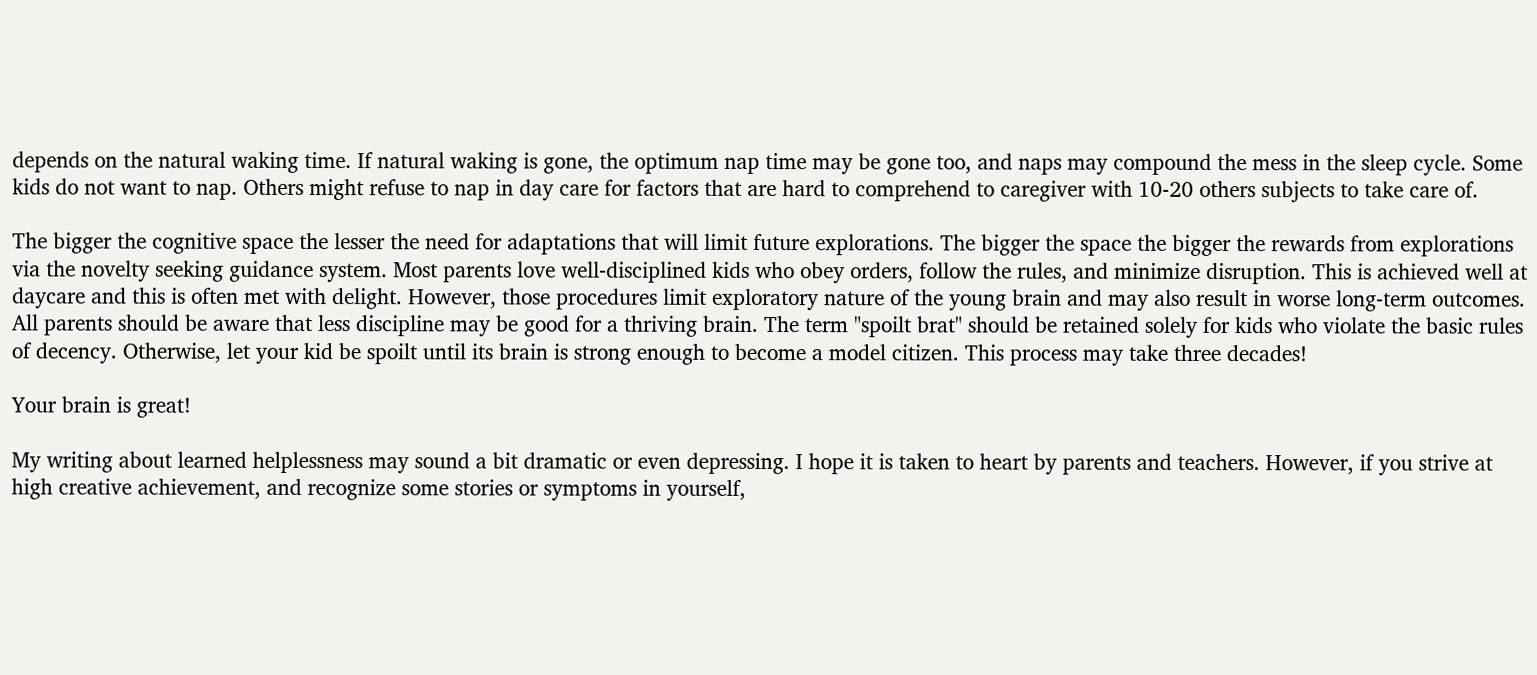depends on the natural waking time. If natural waking is gone, the optimum nap time may be gone too, and naps may compound the mess in the sleep cycle. Some kids do not want to nap. Others might refuse to nap in day care for factors that are hard to comprehend to caregiver with 10-20 others subjects to take care of.

The bigger the cognitive space the lesser the need for adaptations that will limit future explorations. The bigger the space the bigger the rewards from explorations via the novelty seeking guidance system. Most parents love well-disciplined kids who obey orders, follow the rules, and minimize disruption. This is achieved well at daycare and this is often met with delight. However, those procedures limit exploratory nature of the young brain and may also result in worse long-term outcomes. All parents should be aware that less discipline may be good for a thriving brain. The term "spoilt brat" should be retained solely for kids who violate the basic rules of decency. Otherwise, let your kid be spoilt until its brain is strong enough to become a model citizen. This process may take three decades!

Your brain is great!

My writing about learned helplessness may sound a bit dramatic or even depressing. I hope it is taken to heart by parents and teachers. However, if you strive at high creative achievement, and recognize some stories or symptoms in yourself,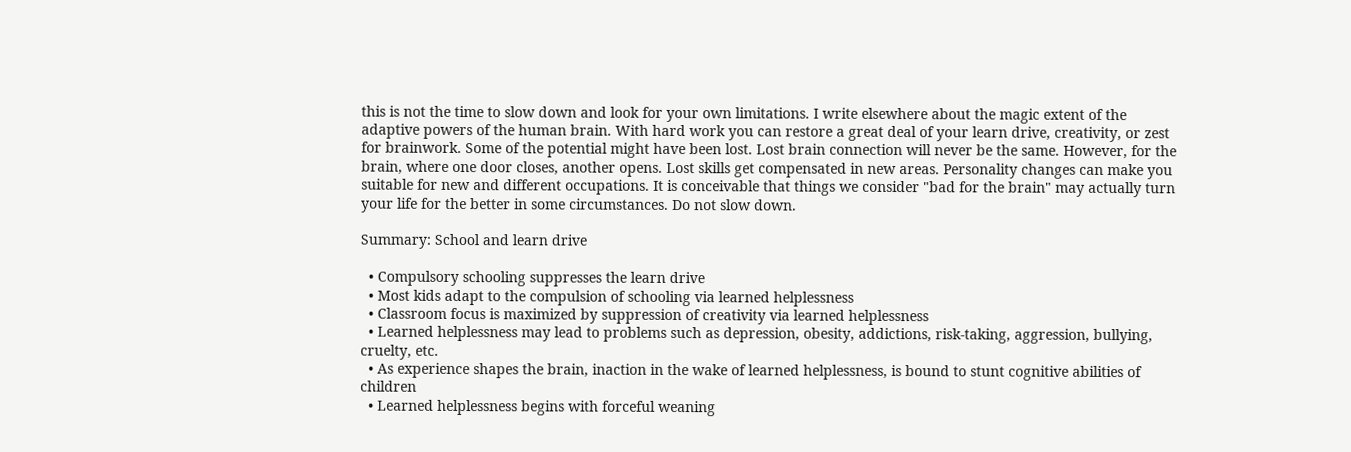this is not the time to slow down and look for your own limitations. I write elsewhere about the magic extent of the adaptive powers of the human brain. With hard work you can restore a great deal of your learn drive, creativity, or zest for brainwork. Some of the potential might have been lost. Lost brain connection will never be the same. However, for the brain, where one door closes, another opens. Lost skills get compensated in new areas. Personality changes can make you suitable for new and different occupations. It is conceivable that things we consider "bad for the brain" may actually turn your life for the better in some circumstances. Do not slow down.

Summary: School and learn drive

  • Compulsory schooling suppresses the learn drive
  • Most kids adapt to the compulsion of schooling via learned helplessness
  • Classroom focus is maximized by suppression of creativity via learned helplessness
  • Learned helplessness may lead to problems such as depression, obesity, addictions, risk-taking, aggression, bullying, cruelty, etc.
  • As experience shapes the brain, inaction in the wake of learned helplessness, is bound to stunt cognitive abilities of children
  • Learned helplessness begins with forceful weaning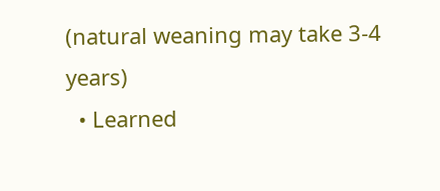(natural weaning may take 3-4 years)
  • Learned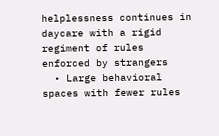helplessness continues in daycare with a rigid regiment of rules enforced by strangers
  • Large behavioral spaces with fewer rules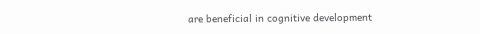are beneficial in cognitive development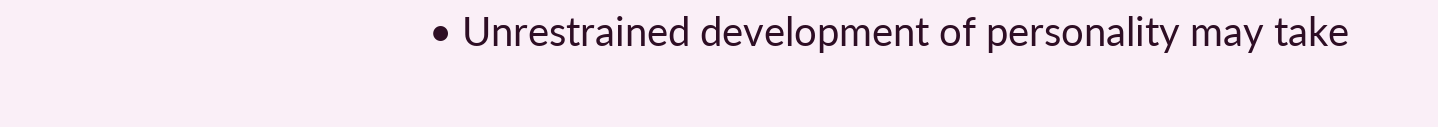• Unrestrained development of personality may take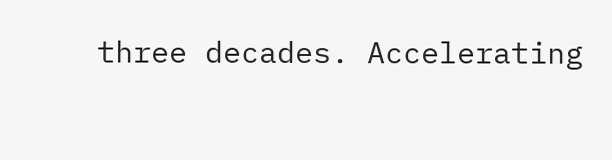three decades. Accelerating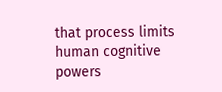that process limits human cognitive powers